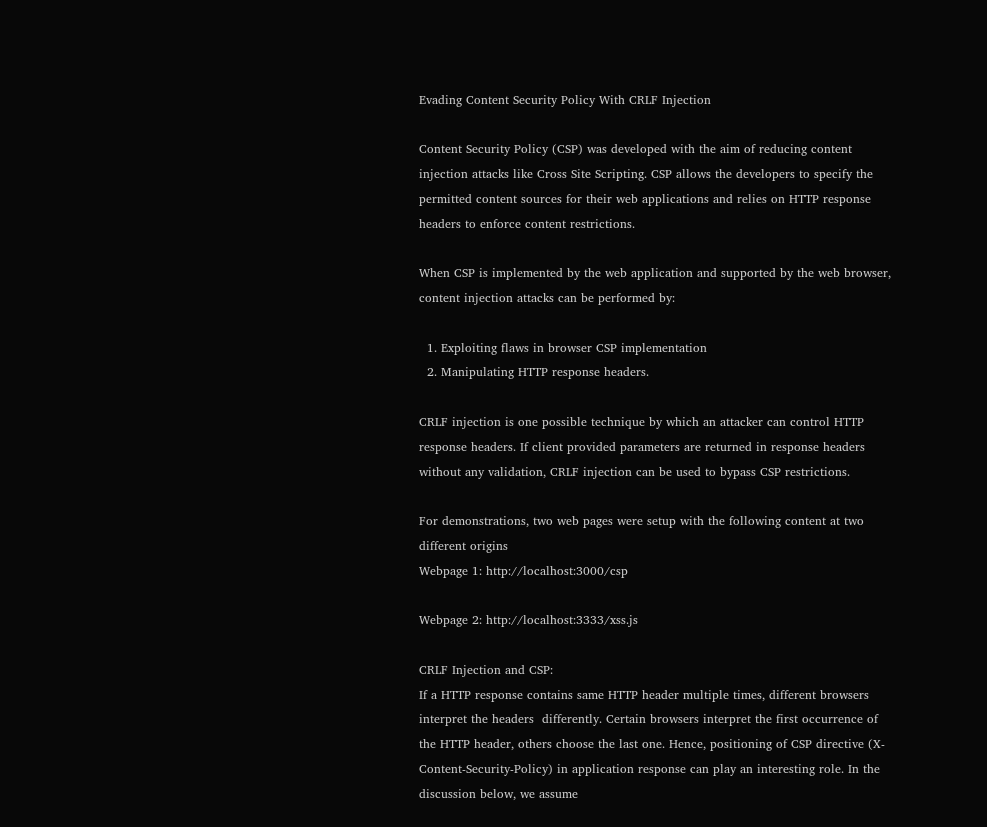Evading Content Security Policy With CRLF Injection

Content Security Policy (CSP) was developed with the aim of reducing content injection attacks like Cross Site Scripting. CSP allows the developers to specify the permitted content sources for their web applications and relies on HTTP response headers to enforce content restrictions.

When CSP is implemented by the web application and supported by the web browser, content injection attacks can be performed by:

  1. Exploiting flaws in browser CSP implementation
  2. Manipulating HTTP response headers.

CRLF injection is one possible technique by which an attacker can control HTTP response headers. If client provided parameters are returned in response headers without any validation, CRLF injection can be used to bypass CSP restrictions.

For demonstrations, two web pages were setup with the following content at two different origins
Webpage 1: http://localhost:3000/csp

Webpage 2: http://localhost:3333/xss.js

CRLF Injection and CSP:
If a HTTP response contains same HTTP header multiple times, different browsers interpret the headers  differently. Certain browsers interpret the first occurrence of the HTTP header, others choose the last one. Hence, positioning of CSP directive (X-Content-Security-Policy) in application response can play an interesting role. In the discussion below, we assume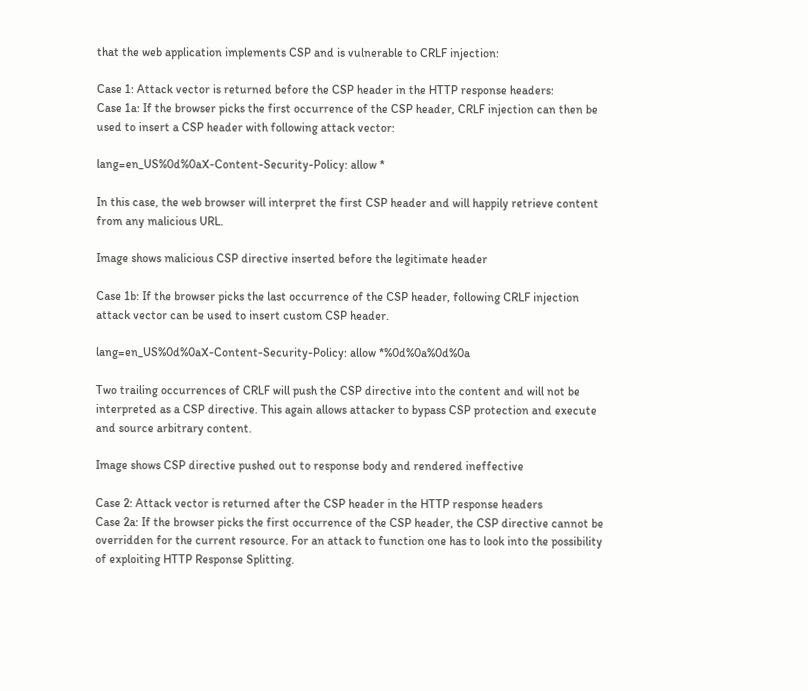that the web application implements CSP and is vulnerable to CRLF injection:

Case 1: Attack vector is returned before the CSP header in the HTTP response headers:
Case 1a: If the browser picks the first occurrence of the CSP header, CRLF injection can then be used to insert a CSP header with following attack vector:

lang=en_US%0d%0aX-Content-Security-Policy: allow *

In this case, the web browser will interpret the first CSP header and will happily retrieve content from any malicious URL.

Image shows malicious CSP directive inserted before the legitimate header

Case 1b: If the browser picks the last occurrence of the CSP header, following CRLF injection attack vector can be used to insert custom CSP header.

lang=en_US%0d%0aX-Content-Security-Policy: allow *%0d%0a%0d%0a

Two trailing occurrences of CRLF will push the CSP directive into the content and will not be interpreted as a CSP directive. This again allows attacker to bypass CSP protection and execute and source arbitrary content.

Image shows CSP directive pushed out to response body and rendered ineffective

Case 2: Attack vector is returned after the CSP header in the HTTP response headers
Case 2a: If the browser picks the first occurrence of the CSP header, the CSP directive cannot be overridden for the current resource. For an attack to function one has to look into the possibility of exploiting HTTP Response Splitting.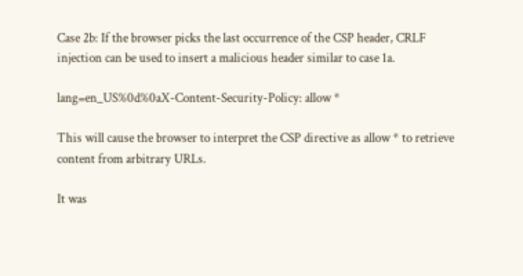Case 2b: If the browser picks the last occurrence of the CSP header, CRLF injection can be used to insert a malicious header similar to case 1a.

lang=en_US%0d%0aX-Content-Security-Policy: allow *

This will cause the browser to interpret the CSP directive as allow * to retrieve content from arbitrary URLs.

It was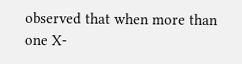observed that when more than one X-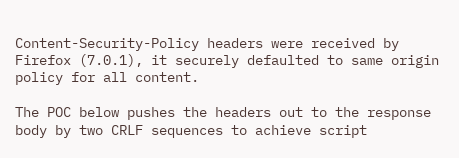Content-Security-Policy headers were received by Firefox (7.0.1), it securely defaulted to same origin policy for all content.

The POC below pushes the headers out to the response body by two CRLF sequences to achieve script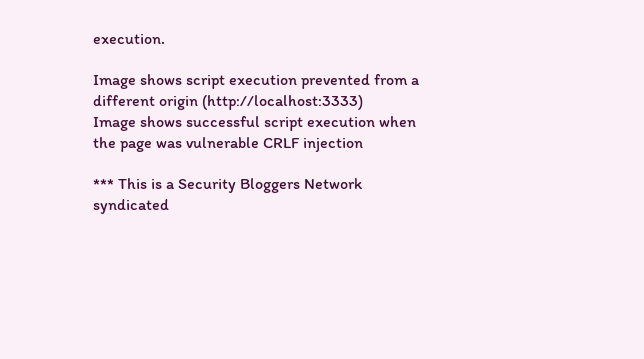execution.

Image shows script execution prevented from a different origin (http://localhost:3333)
Image shows successful script execution when the page was vulnerable CRLF injection

*** This is a Security Bloggers Network syndicated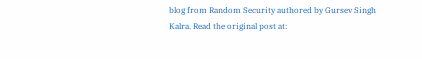blog from Random Security authored by Gursev Singh Kalra. Read the original post at: